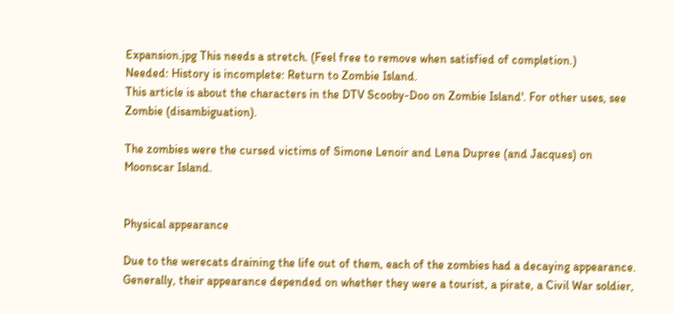Expansion.jpg This needs a stretch. (Feel free to remove when satisfied of completion.)
Needed: History is incomplete: Return to Zombie Island.
This article is about the characters in the DTV Scooby-Doo on Zombie Island'. For other uses, see Zombie (disambiguation).

The zombies were the cursed victims of Simone Lenoir and Lena Dupree (and Jacques) on Moonscar Island.


Physical appearance

Due to the werecats draining the life out of them, each of the zombies had a decaying appearance. Generally, their appearance depended on whether they were a tourist, a pirate, a Civil War soldier,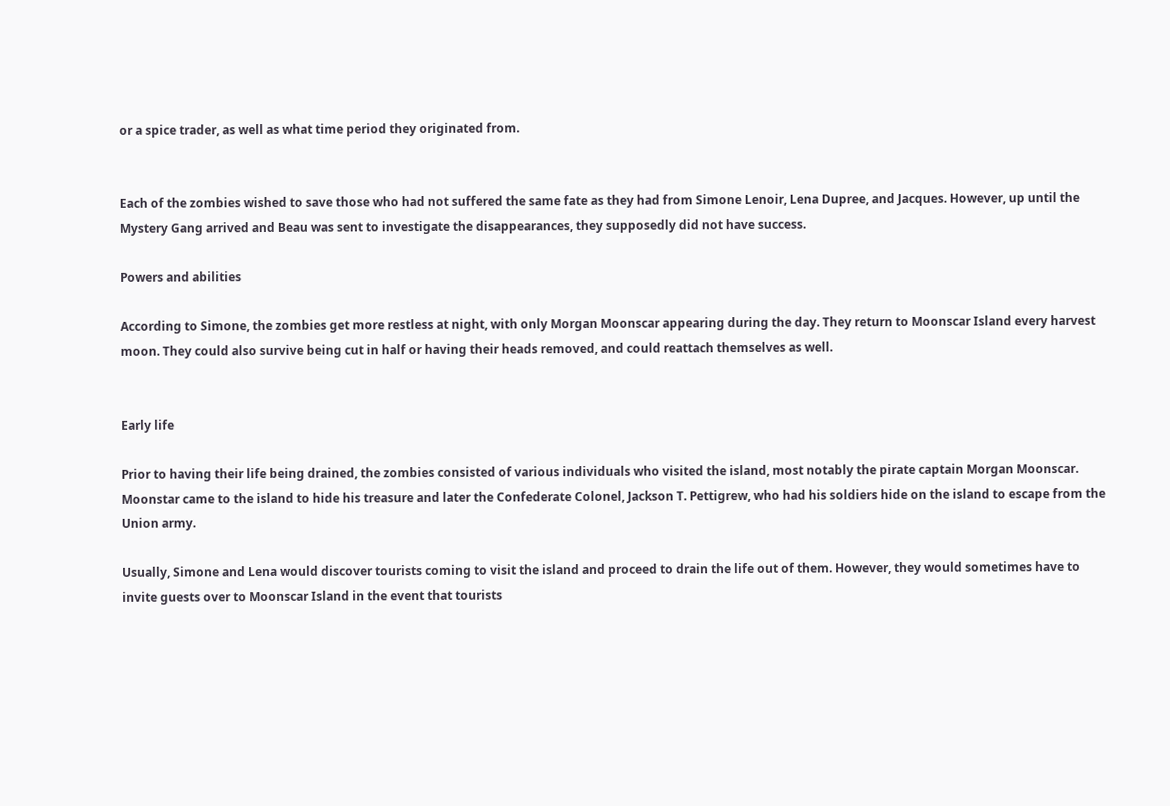or a spice trader, as well as what time period they originated from.


Each of the zombies wished to save those who had not suffered the same fate as they had from Simone Lenoir, Lena Dupree, and Jacques. However, up until the Mystery Gang arrived and Beau was sent to investigate the disappearances, they supposedly did not have success.

Powers and abilities

According to Simone, the zombies get more restless at night, with only Morgan Moonscar appearing during the day. They return to Moonscar Island every harvest moon. They could also survive being cut in half or having their heads removed, and could reattach themselves as well.


Early life

Prior to having their life being drained, the zombies consisted of various individuals who visited the island, most notably the pirate captain Morgan Moonscar. Moonstar came to the island to hide his treasure and later the Confederate Colonel, Jackson T. Pettigrew, who had his soldiers hide on the island to escape from the Union army.

Usually, Simone and Lena would discover tourists coming to visit the island and proceed to drain the life out of them. However, they would sometimes have to invite guests over to Moonscar Island in the event that tourists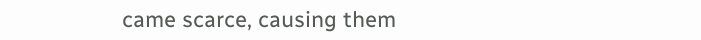came scarce, causing them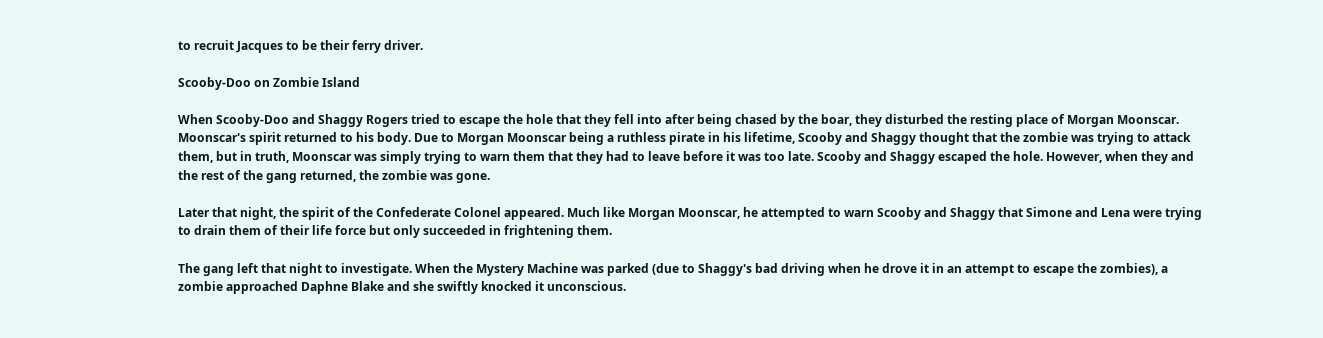to recruit Jacques to be their ferry driver.

Scooby-Doo on Zombie Island

When Scooby-Doo and Shaggy Rogers tried to escape the hole that they fell into after being chased by the boar, they disturbed the resting place of Morgan Moonscar. Moonscar's spirit returned to his body. Due to Morgan Moonscar being a ruthless pirate in his lifetime, Scooby and Shaggy thought that the zombie was trying to attack them, but in truth, Moonscar was simply trying to warn them that they had to leave before it was too late. Scooby and Shaggy escaped the hole. However, when they and the rest of the gang returned, the zombie was gone.

Later that night, the spirit of the Confederate Colonel appeared. Much like Morgan Moonscar, he attempted to warn Scooby and Shaggy that Simone and Lena were trying to drain them of their life force but only succeeded in frightening them.

The gang left that night to investigate. When the Mystery Machine was parked (due to Shaggy's bad driving when he drove it in an attempt to escape the zombies), a zombie approached Daphne Blake and she swiftly knocked it unconscious.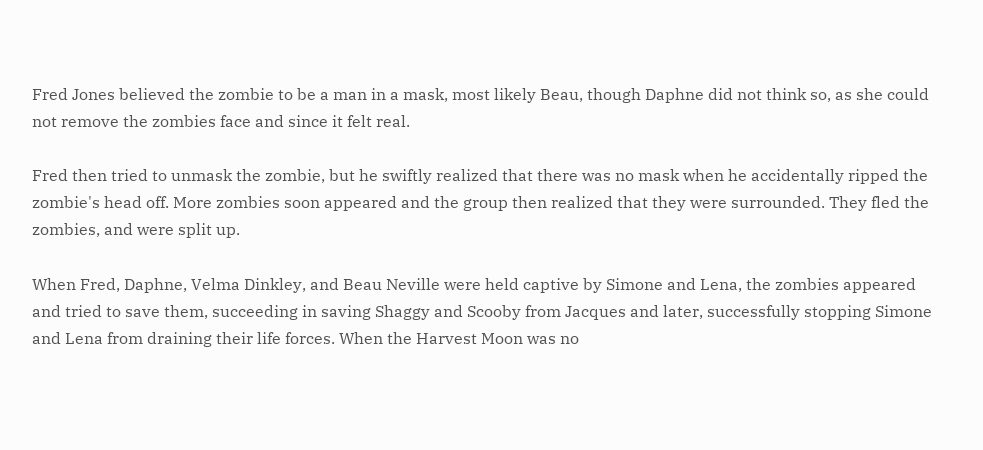Fred Jones believed the zombie to be a man in a mask, most likely Beau, though Daphne did not think so, as she could not remove the zombies face and since it felt real.

Fred then tried to unmask the zombie, but he swiftly realized that there was no mask when he accidentally ripped the zombie's head off. More zombies soon appeared and the group then realized that they were surrounded. They fled the zombies, and were split up.

When Fred, Daphne, Velma Dinkley, and Beau Neville were held captive by Simone and Lena, the zombies appeared and tried to save them, succeeding in saving Shaggy and Scooby from Jacques and later, successfully stopping Simone and Lena from draining their life forces. When the Harvest Moon was no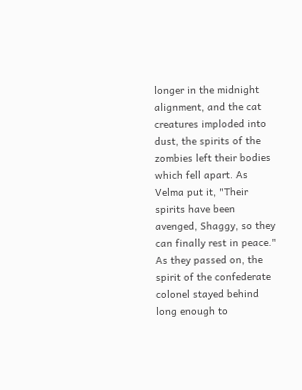longer in the midnight alignment, and the cat creatures imploded into dust, the spirits of the zombies left their bodies which fell apart. As Velma put it, "Their spirits have been avenged, Shaggy, so they can finally rest in peace." As they passed on, the spirit of the confederate colonel stayed behind long enough to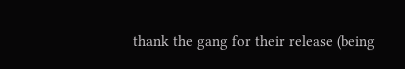thank the gang for their release (being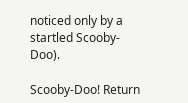noticed only by a startled Scooby-Doo).

Scooby-Doo! Return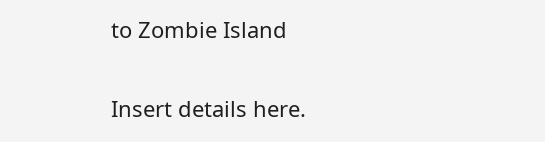to Zombie Island

Insert details here.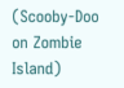(Scooby-Doo on Zombie Island)